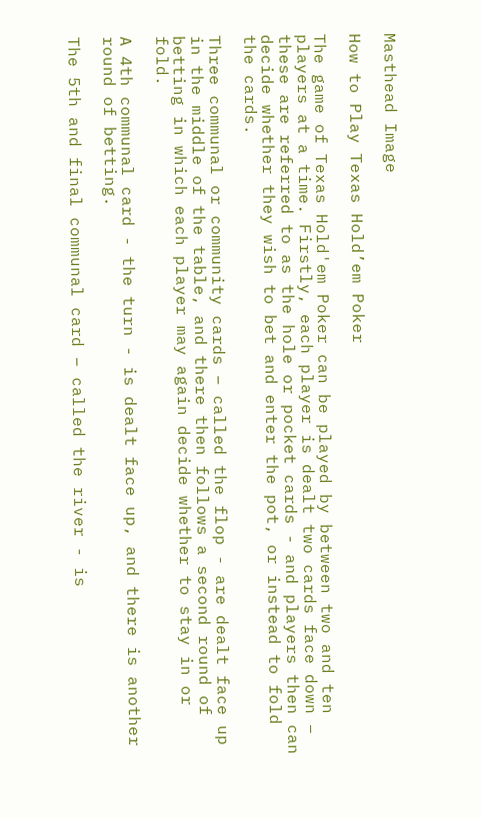Masthead Image

How to Play Texas Hold’em Poker

The game of Texas Hold'em Poker can be played by between two and ten players at a time. Firstly, each player is dealt two cards face down – these are referred to as the hole or pocket cards - and players then can decide whether they wish to bet and enter the pot, or instead to fold the cards.

Three communal or community cards – called the flop - are dealt face up in the middle of the table, and there then follows a second round of betting in which each player may again decide whether to stay in or fold.

A 4th communal card - the turn - is dealt face up, and there is another round of betting.

The 5th and final communal card – called the river - is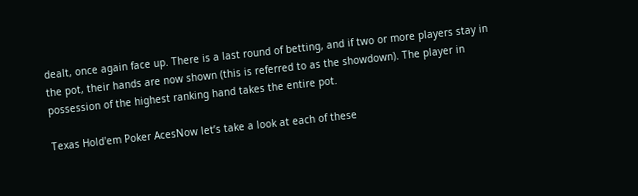dealt, once again face up. There is a last round of betting, and if two or more players stay in the pot, their hands are now shown (this is referred to as the showdown). The player in possession of the highest ranking hand takes the entire pot.

Texas Hold'em Poker AcesNow let’s take a look at each of these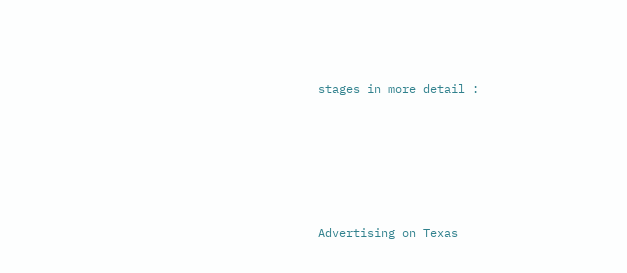stages in more detail :







Advertising on Texas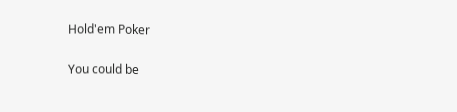Hold'em Poker

You could be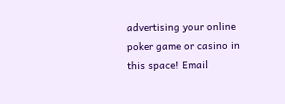advertising your online poker game or casino in this space! Email